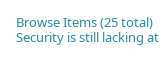Browse Items (25 total)
Security is still lacking at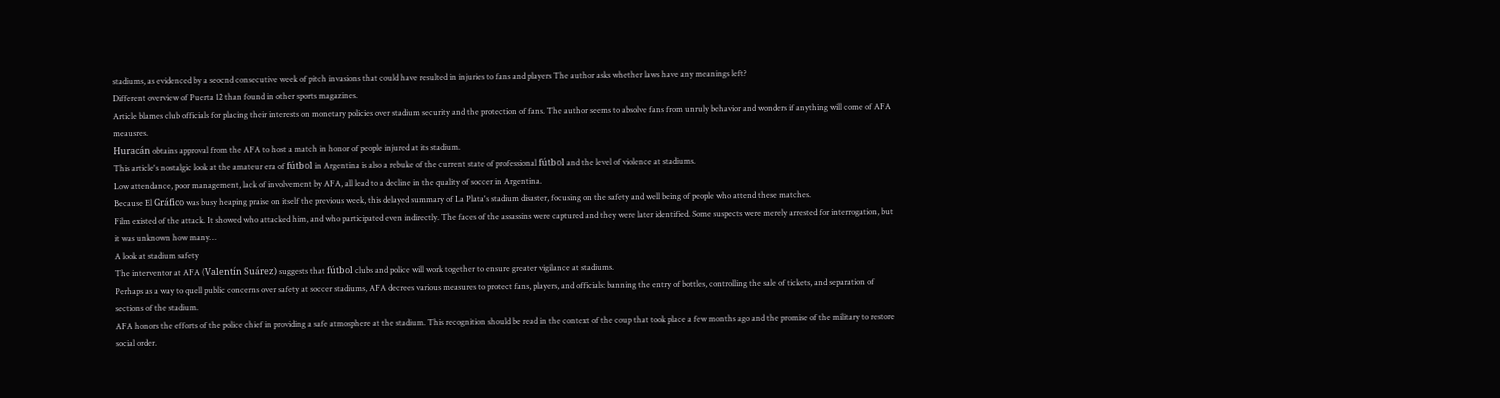stadiums, as evidenced by a seocnd consecutive week of pitch invasions that could have resulted in injuries to fans and players The author asks whether laws have any meanings left?
Different overview of Puerta 12 than found in other sports magazines.
Article blames club officials for placing their interests on monetary policies over stadium security and the protection of fans. The author seems to absolve fans from unruly behavior and wonders if anything will come of AFA meausres.
Huracán obtains approval from the AFA to host a match in honor of people injured at its stadium.
This article's nostalgic look at the amateur era of fútbol in Argentina is also a rebuke of the current state of professional fútbol and the level of violence at stadiums.
Low attendance, poor management, lack of involvement by AFA, all lead to a decline in the quality of soccer in Argentina.
Because El Gráfico was busy heaping praise on itself the previous week, this delayed summary of La Plata's stadium disaster, focusing on the safety and well being of people who attend these matches.
Film existed of the attack. It showed who attacked him, and who participated even indirectly. The faces of the assassins were captured and they were later identified. Some suspects were merely arrested for interrogation, but it was unknown how many…
A look at stadium safety
The interventor at AFA (Valentín Suárez) suggests that fútbol clubs and police will work together to ensure greater vigilance at stadiums.
Perhaps as a way to quell public concerns over safety at soccer stadiums, AFA decrees various measures to protect fans, players, and officials: banning the entry of bottles, controlling the sale of tickets, and separation of sections of the stadium.
AFA honors the efforts of the police chief in providing a safe atmosphere at the stadium. This recognition should be read in the context of the coup that took place a few months ago and the promise of the military to restore social order.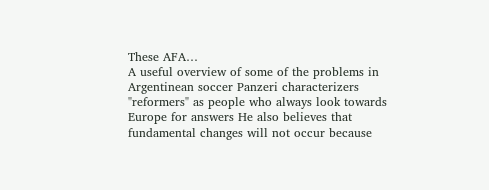These AFA…
A useful overview of some of the problems in Argentinean soccer Panzeri characterizers "reformers" as people who always look towards Europe for answers He also believes that fundamental changes will not occur because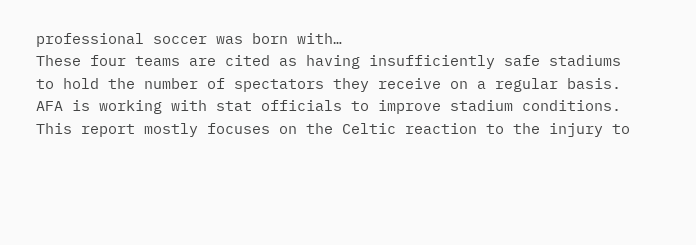professional soccer was born with…
These four teams are cited as having insufficiently safe stadiums to hold the number of spectators they receive on a regular basis. AFA is working with stat officials to improve stadium conditions.
This report mostly focuses on the Celtic reaction to the injury to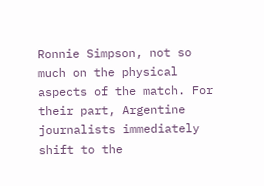Ronnie Simpson, not so much on the physical aspects of the match. For their part, Argentine journalists immediately shift to the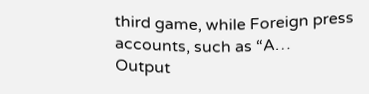third game, while Foreign press accounts, such as “A…
Output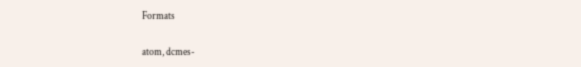Formats

atom, dcmes-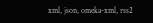xml, json, omeka-xml, rss2